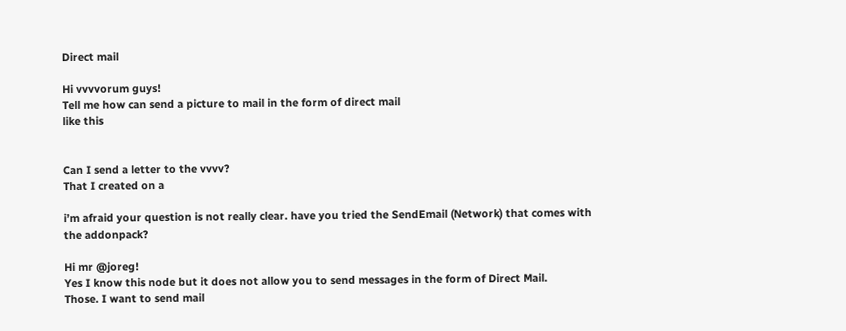Direct mail

Hi vvvvorum guys!
Tell me how can send a picture to mail in the form of direct mail
like this


Can I send a letter to the vvvv?
That I created on a

i’m afraid your question is not really clear. have you tried the SendEmail (Network) that comes with the addonpack?

Hi mr @joreg!
Yes I know this node but it does not allow you to send messages in the form of Direct Mail.
Those. I want to send mail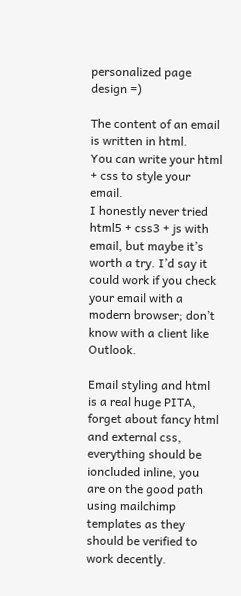personalized page design =)

The content of an email is written in html.
You can write your html + css to style your email.
I honestly never tried html5 + css3 + js with email, but maybe it’s worth a try. I’d say it could work if you check your email with a modern browser; don’t know with a client like Outlook.

Email styling and html is a real huge PITA, forget about fancy html and external css, everything should be ioncluded inline, you are on the good path using mailchimp templates as they should be verified to work decently.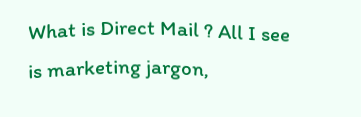What is Direct Mail ? All I see is marketing jargon,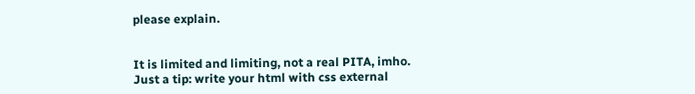please explain.


It is limited and limiting, not a real PITA, imho.
Just a tip: write your html with css external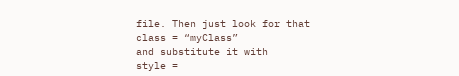file. Then just look for that
class = “myClass”
and substitute it with
style =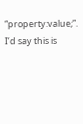“property:value;”.
I’d say this is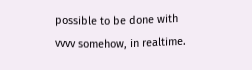possible to be done with vvvv somehow, in realtime.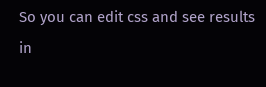So you can edit css and see results in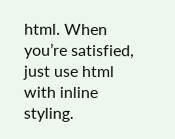html. When you’re satisfied, just use html with inline styling.